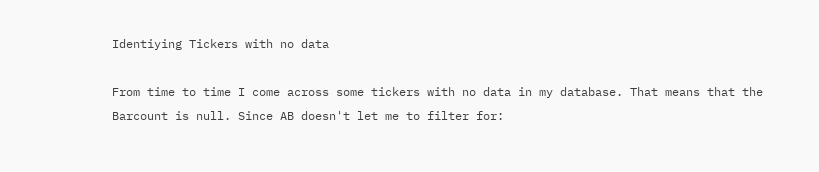Identiying Tickers with no data

From time to time I come across some tickers with no data in my database. That means that the Barcount is null. Since AB doesn't let me to filter for: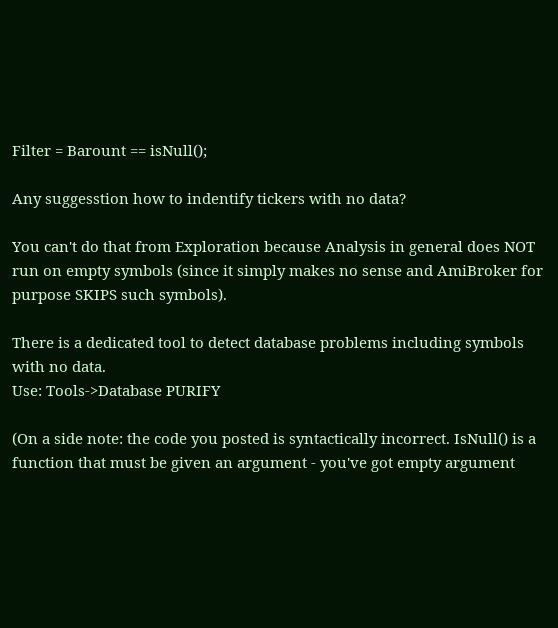Filter = Barount == isNull();

Any suggesstion how to indentify tickers with no data?

You can't do that from Exploration because Analysis in general does NOT run on empty symbols (since it simply makes no sense and AmiBroker for purpose SKIPS such symbols).

There is a dedicated tool to detect database problems including symbols with no data.
Use: Tools->Database PURIFY

(On a side note: the code you posted is syntactically incorrect. IsNull() is a function that must be given an argument - you've got empty argument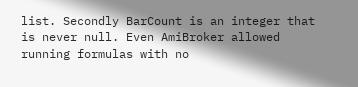list. Secondly BarCount is an integer that is never null. Even AmiBroker allowed running formulas with no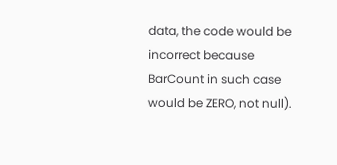data, the code would be incorrect because BarCount in such case would be ZERO, not null).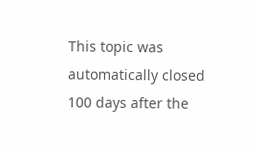This topic was automatically closed 100 days after the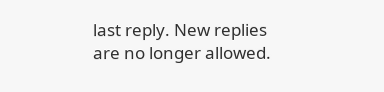last reply. New replies are no longer allowed.